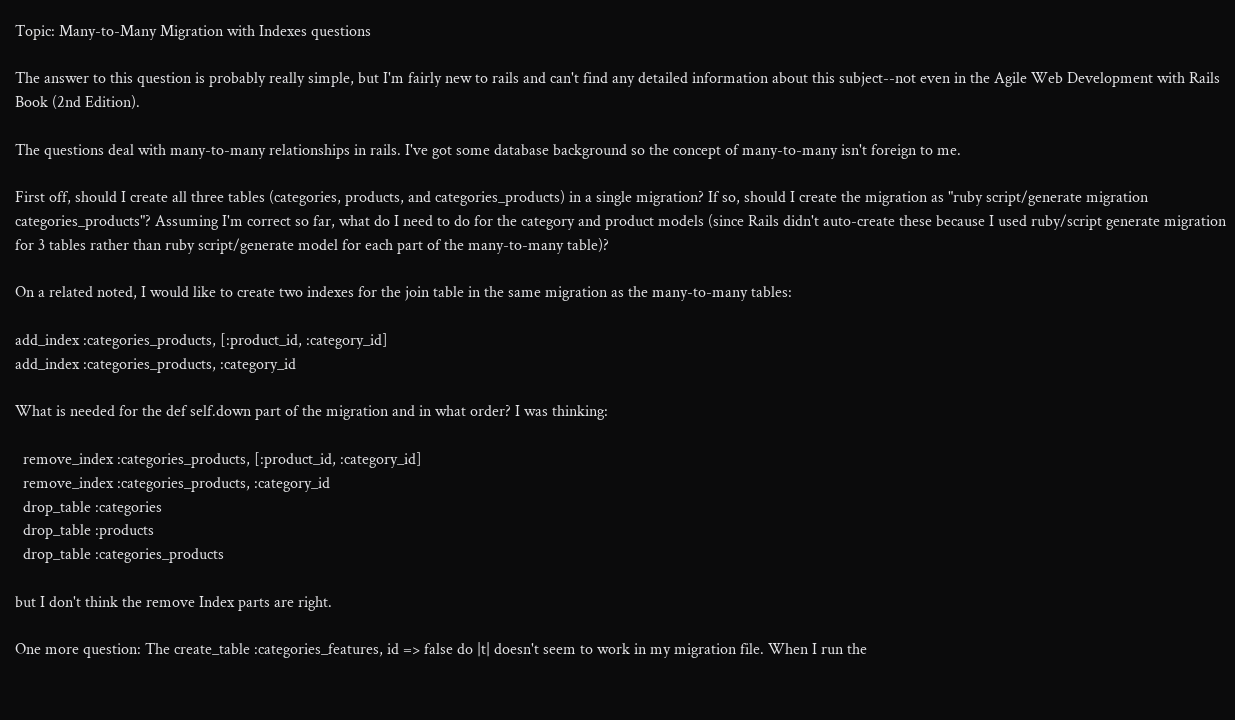Topic: Many-to-Many Migration with Indexes questions

The answer to this question is probably really simple, but I'm fairly new to rails and can't find any detailed information about this subject--not even in the Agile Web Development with Rails Book (2nd Edition).

The questions deal with many-to-many relationships in rails. I've got some database background so the concept of many-to-many isn't foreign to me.

First off, should I create all three tables (categories, products, and categories_products) in a single migration? If so, should I create the migration as "ruby script/generate migration categories_products"? Assuming I'm correct so far, what do I need to do for the category and product models (since Rails didn't auto-create these because I used ruby/script generate migration for 3 tables rather than ruby script/generate model for each part of the many-to-many table)?

On a related noted, I would like to create two indexes for the join table in the same migration as the many-to-many tables:

add_index :categories_products, [:product_id, :category_id]
add_index :categories_products, :category_id

What is needed for the def self.down part of the migration and in what order? I was thinking:

  remove_index :categories_products, [:product_id, :category_id]
  remove_index :categories_products, :category_id
  drop_table :categories
  drop_table :products
  drop_table :categories_products

but I don't think the remove Index parts are right.

One more question: The create_table :categories_features, id => false do |t| doesn't seem to work in my migration file. When I run the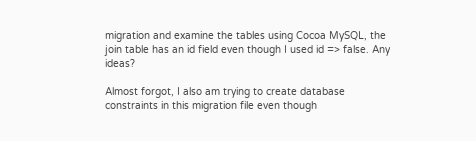migration and examine the tables using Cocoa MySQL, the join table has an id field even though I used id => false. Any ideas?

Almost forgot, I also am trying to create database constraints in this migration file even though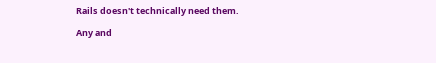Rails doesn't technically need them.

Any and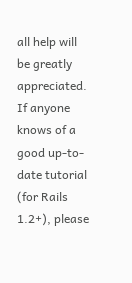all help will be greatly appreciated. If anyone knows of a good up-to-date tutorial (for Rails 1.2+), please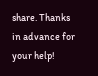share. Thanks in advance for your help!